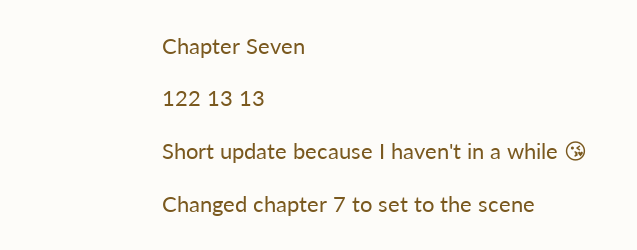Chapter Seven

122 13 13

Short update because I haven't in a while 😘

Changed chapter 7 to set to the scene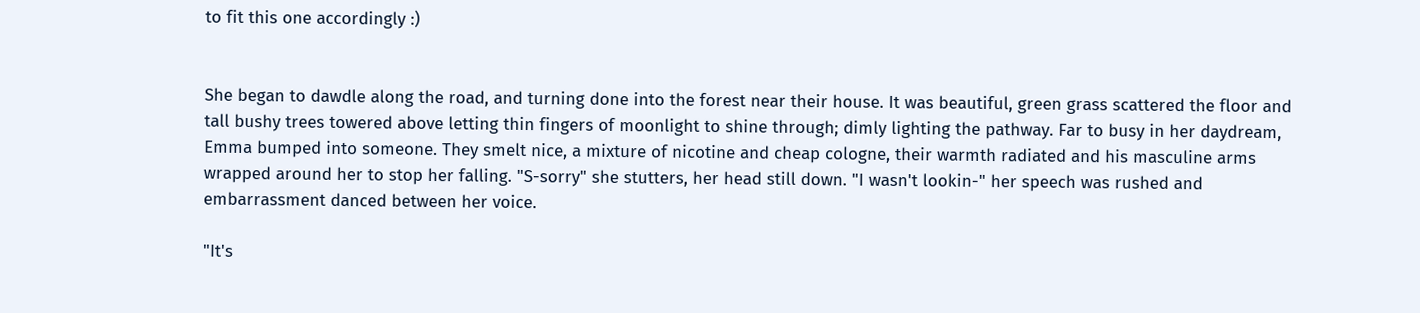to fit this one accordingly :)


She began to dawdle along the road, and turning done into the forest near their house. It was beautiful, green grass scattered the floor and tall bushy trees towered above letting thin fingers of moonlight to shine through; dimly lighting the pathway. Far to busy in her daydream, Emma bumped into someone. They smelt nice, a mixture of nicotine and cheap cologne, their warmth radiated and his masculine arms wrapped around her to stop her falling. "S-sorry" she stutters, her head still down. "I wasn't lookin-" her speech was rushed and embarrassment danced between her voice.

"It's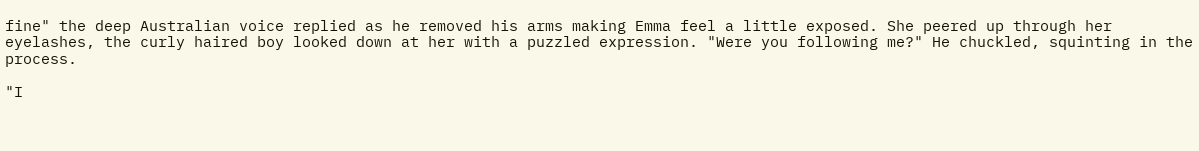fine" the deep Australian voice replied as he removed his arms making Emma feel a little exposed. She peered up through her eyelashes, the curly haired boy looked down at her with a puzzled expression. "Were you following me?" He chuckled, squinting in the process.

"I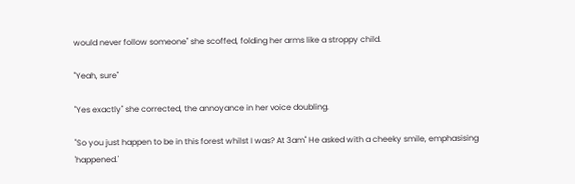would never follow someone" she scoffed, folding her arms like a stroppy child.

"Yeah, sure"

"Yes exactly" she corrected, the annoyance in her voice doubling.

"So you just happen to be in this forest whilst I was? At 3am" He asked with a cheeky smile, emphasising 'happened.'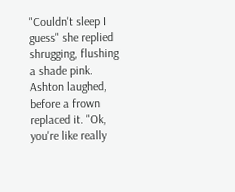"Couldn't sleep I guess" she replied shrugging, flushing a shade pink. Ashton laughed, before a frown replaced it. "Ok, you're like really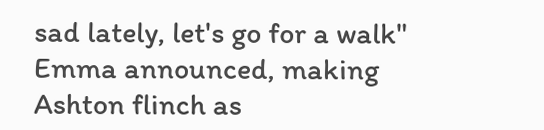sad lately, let's go for a walk" Emma announced, making Ashton flinch as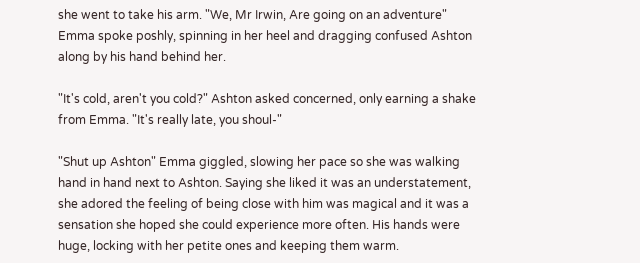she went to take his arm. "We, Mr Irwin, Are going on an adventure" Emma spoke poshly, spinning in her heel and dragging confused Ashton along by his hand behind her.

"It's cold, aren't you cold?" Ashton asked concerned, only earning a shake from Emma. "It's really late, you shoul-"

"Shut up Ashton" Emma giggled, slowing her pace so she was walking hand in hand next to Ashton. Saying she liked it was an understatement, she adored the feeling of being close with him was magical and it was a sensation she hoped she could experience more often. His hands were huge, locking with her petite ones and keeping them warm.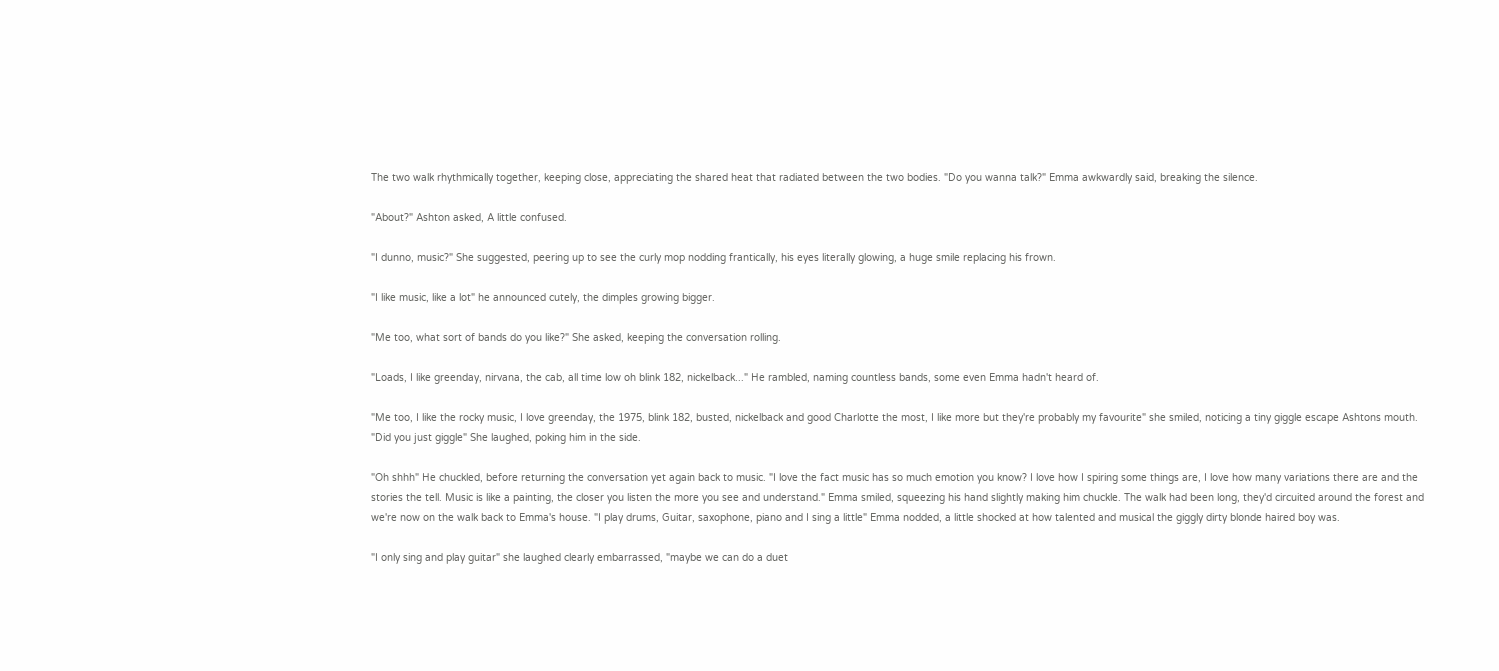The two walk rhythmically together, keeping close, appreciating the shared heat that radiated between the two bodies. "Do you wanna talk?" Emma awkwardly said, breaking the silence.

"About?" Ashton asked, A little confused.

"I dunno, music?" She suggested, peering up to see the curly mop nodding frantically, his eyes literally glowing, a huge smile replacing his frown.

"I like music, like a lot" he announced cutely, the dimples growing bigger.

"Me too, what sort of bands do you like?" She asked, keeping the conversation rolling.

"Loads, I like greenday, nirvana, the cab, all time low oh blink 182, nickelback..." He rambled, naming countless bands, some even Emma hadn't heard of.

"Me too, I like the rocky music, I love greenday, the 1975, blink 182, busted, nickelback and good Charlotte the most, I like more but they're probably my favourite" she smiled, noticing a tiny giggle escape Ashtons mouth. "Did you just giggle" She laughed, poking him in the side.

"Oh shhh" He chuckled, before returning the conversation yet again back to music. "I love the fact music has so much emotion you know? I love how I spiring some things are, I love how many variations there are and the stories the tell. Music is like a painting, the closer you listen the more you see and understand." Emma smiled, squeezing his hand slightly making him chuckle. The walk had been long, they'd circuited around the forest and we're now on the walk back to Emma's house. "I play drums, Guitar, saxophone, piano and I sing a little" Emma nodded, a little shocked at how talented and musical the giggly dirty blonde haired boy was.

"I only sing and play guitar" she laughed clearly embarrassed, "maybe we can do a duet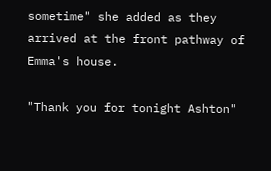sometime" she added as they arrived at the front pathway of Emma's house.

"Thank you for tonight Ashton"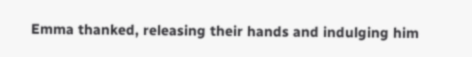Emma thanked, releasing their hands and indulging him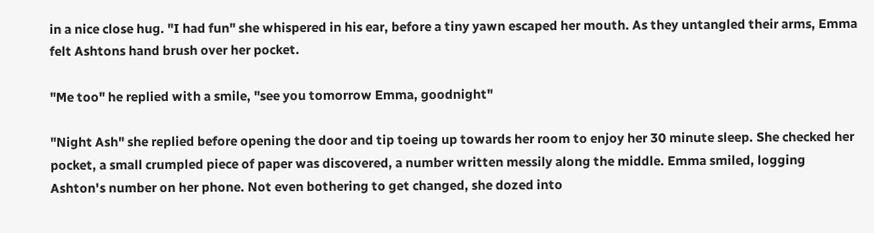in a nice close hug. "I had fun" she whispered in his ear, before a tiny yawn escaped her mouth. As they untangled their arms, Emma felt Ashtons hand brush over her pocket.

"Me too" he replied with a smile, "see you tomorrow Emma, goodnight"

"Night Ash" she replied before opening the door and tip toeing up towards her room to enjoy her 30 minute sleep. She checked her pocket, a small crumpled piece of paper was discovered, a number written messily along the middle. Emma smiled, logging Ashton's number on her phone. Not even bothering to get changed, she dozed into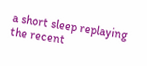a short sleep replaying the recent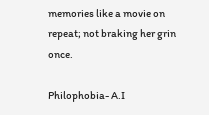memories like a movie on repeat; not braking her grin once.

Philophobia- A.I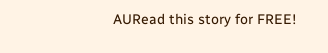AURead this story for FREE!